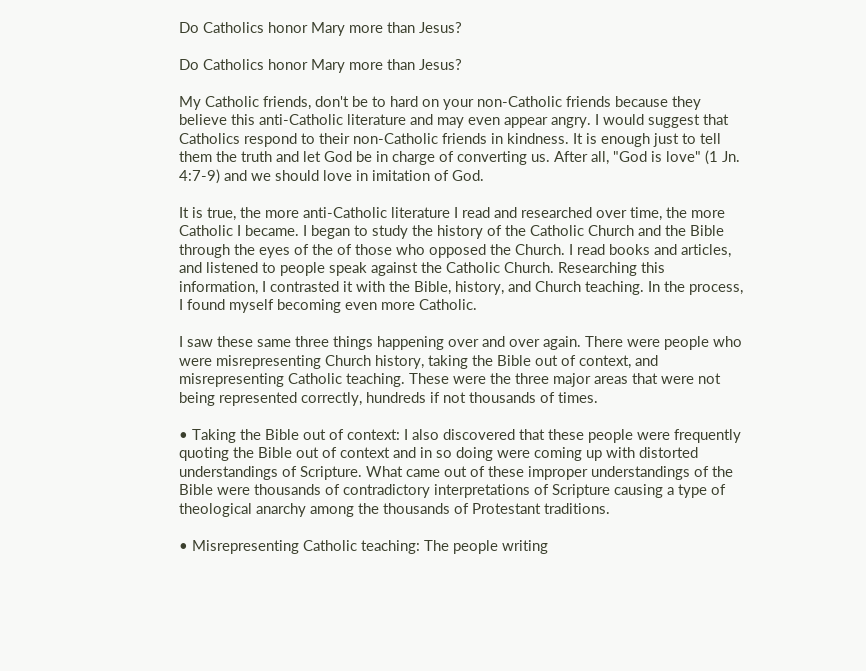Do Catholics honor Mary more than Jesus?

Do Catholics honor Mary more than Jesus?

My Catholic friends, don't be to hard on your non-Catholic friends because they believe this anti-Catholic literature and may even appear angry. I would suggest that Catholics respond to their non-Catholic friends in kindness. It is enough just to tell them the truth and let God be in charge of converting us. After all, "God is love" (1 Jn. 4:7-9) and we should love in imitation of God.

It is true, the more anti-Catholic literature I read and researched over time, the more Catholic I became. I began to study the history of the Catholic Church and the Bible through the eyes of the of those who opposed the Church. I read books and articles, and listened to people speak against the Catholic Church. Researching this information, I contrasted it with the Bible, history, and Church teaching. In the process, I found myself becoming even more Catholic.

I saw these same three things happening over and over again. There were people who were misrepresenting Church history, taking the Bible out of context, and misrepresenting Catholic teaching. These were the three major areas that were not being represented correctly, hundreds if not thousands of times.

• Taking the Bible out of context: I also discovered that these people were frequently quoting the Bible out of context and in so doing were coming up with distorted understandings of Scripture. What came out of these improper understandings of the Bible were thousands of contradictory interpretations of Scripture causing a type of theological anarchy among the thousands of Protestant traditions.

• Misrepresenting Catholic teaching: The people writing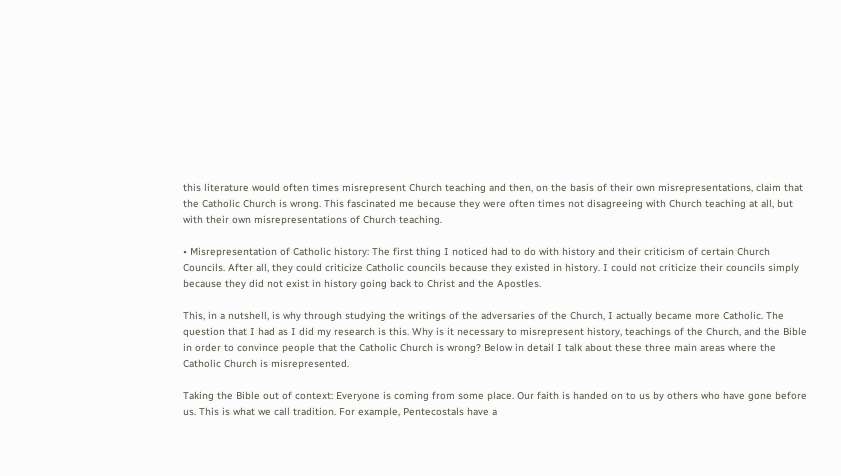this literature would often times misrepresent Church teaching and then, on the basis of their own misrepresentations, claim that the Catholic Church is wrong. This fascinated me because they were often times not disagreeing with Church teaching at all, but with their own misrepresentations of Church teaching.

• Misrepresentation of Catholic history: The first thing I noticed had to do with history and their criticism of certain Church Councils. After all, they could criticize Catholic councils because they existed in history. I could not criticize their councils simply because they did not exist in history going back to Christ and the Apostles.

This, in a nutshell, is why through studying the writings of the adversaries of the Church, I actually became more Catholic. The question that I had as I did my research is this. Why is it necessary to misrepresent history, teachings of the Church, and the Bible in order to convince people that the Catholic Church is wrong? Below in detail I talk about these three main areas where the Catholic Church is misrepresented.

Taking the Bible out of context: Everyone is coming from some place. Our faith is handed on to us by others who have gone before us. This is what we call tradition. For example, Pentecostals have a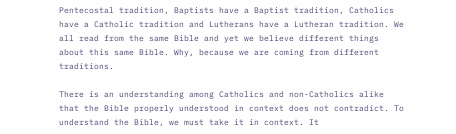Pentecostal tradition, Baptists have a Baptist tradition, Catholics have a Catholic tradition and Lutherans have a Lutheran tradition. We all read from the same Bible and yet we believe different things about this same Bible. Why, because we are coming from different traditions.

There is an understanding among Catholics and non-Catholics alike that the Bible properly understood in context does not contradict. To understand the Bible, we must take it in context. It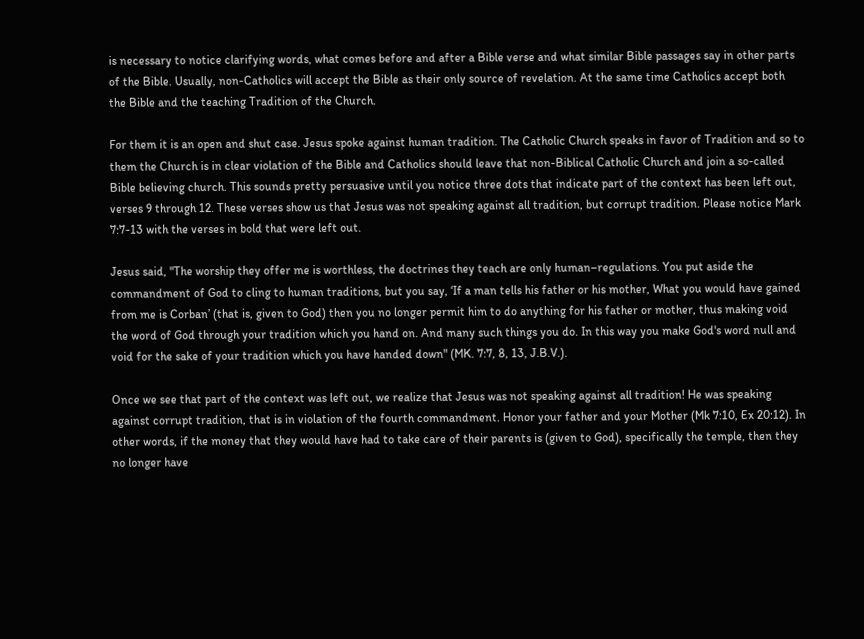is necessary to notice clarifying words, what comes before and after a Bible verse and what similar Bible passages say in other parts of the Bible. Usually, non-Catholics will accept the Bible as their only source of revelation. At the same time Catholics accept both the Bible and the teaching Tradition of the Church.

For them it is an open and shut case. Jesus spoke against human tradition. The Catholic Church speaks in favor of Tradition and so to them the Church is in clear violation of the Bible and Catholics should leave that non-Biblical Catholic Church and join a so-called Bible believing church. This sounds pretty persuasive until you notice three dots that indicate part of the context has been left out, verses 9 through 12. These verses show us that Jesus was not speaking against all tradition, but corrupt tradition. Please notice Mark 7:7-13 with the verses in bold that were left out.

Jesus said, "The worship they offer me is worthless, the doctrines they teach are only human–regulations. You put aside the commandment of God to cling to human traditions, but you say, ‘If a man tells his father or his mother, What you would have gained from me is Corban’ (that is, given to God) then you no longer permit him to do anything for his father or mother, thus making void the word of God through your tradition which you hand on. And many such things you do. In this way you make God's word null and void for the sake of your tradition which you have handed down" (MK. 7:7, 8, 13, J.B.V.).

Once we see that part of the context was left out, we realize that Jesus was not speaking against all tradition! He was speaking against corrupt tradition, that is in violation of the fourth commandment. Honor your father and your Mother (Mk 7:10, Ex 20:12). In other words, if the money that they would have had to take care of their parents is (given to God), specifically the temple, then they no longer have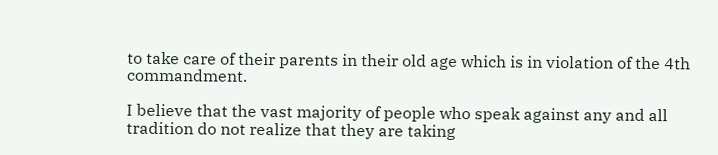to take care of their parents in their old age which is in violation of the 4th commandment.

I believe that the vast majority of people who speak against any and all tradition do not realize that they are taking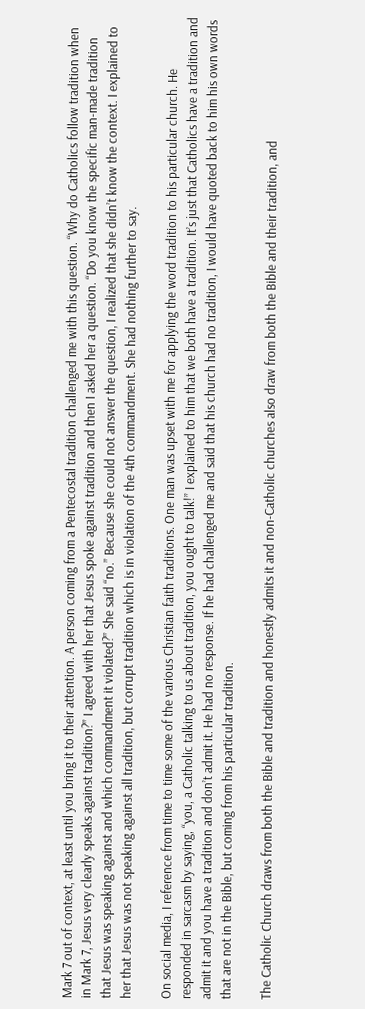Mark 7 out of context, at least until you bring it to their attention. A person coming from a Pentecostal tradition challenged me with this question. “Why do Catholics follow tradition when in Mark 7, Jesus very clearly speaks against tradition?” I agreed with her that Jesus spoke against tradition and then I asked her a question. “Do you know the specific man-made tradition that Jesus was speaking against and which commandment it violated?” She said “no.” Because she could not answer the question, I realized that she didn’t know the context. I explained to her that Jesus was not speaking against all tradition, but corrupt tradition which is in violation of the 4th commandment. She had nothing further to say.

On social media, I reference from time to time some of the various Christian faith traditions. One man was upset with me for applying the word tradition to his particular church. He responded in sarcasm by saying, “you, a Catholic talking to us about tradition, you ought to talk!” I explained to him that we both have a tradition. It’s just that Catholics have a tradition and admit it and you have a tradition and don’t admit it. He had no response. If he had challenged me and said that his church had no tradition, I would have quoted back to him his own words that are not in the Bible, but coming from his particular tradition.

The Catholic Church draws from both the Bible and tradition and honestly admits it and non-Catholic churches also draw from both the Bible and their tradition, and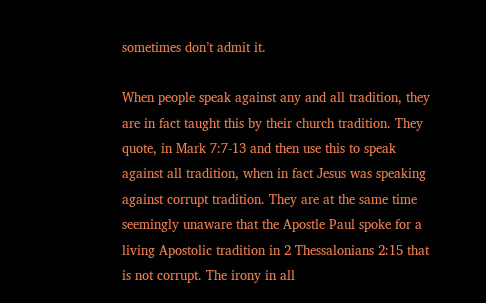sometimes don’t admit it.

When people speak against any and all tradition, they are in fact taught this by their church tradition. They quote, in Mark 7:7-13 and then use this to speak against all tradition, when in fact Jesus was speaking against corrupt tradition. They are at the same time seemingly unaware that the Apostle Paul spoke for a living Apostolic tradition in 2 Thessalonians 2:15 that is not corrupt. The irony in all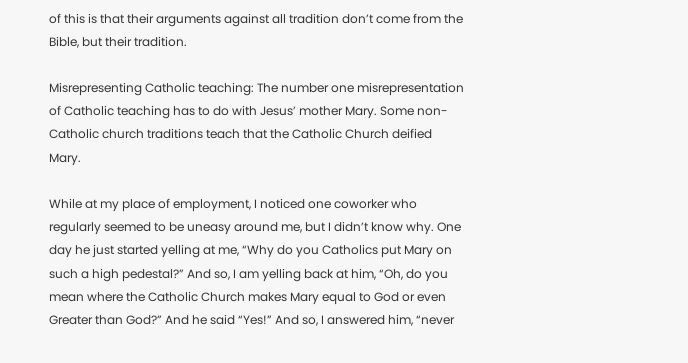of this is that their arguments against all tradition don’t come from the Bible, but their tradition.

Misrepresenting Catholic teaching: The number one misrepresentation of Catholic teaching has to do with Jesus’ mother Mary. Some non-Catholic church traditions teach that the Catholic Church deified Mary.

While at my place of employment, I noticed one coworker who regularly seemed to be uneasy around me, but I didn’t know why. One day he just started yelling at me, “Why do you Catholics put Mary on such a high pedestal?” And so, I am yelling back at him, “Oh, do you mean where the Catholic Church makes Mary equal to God or even Greater than God?” And he said “Yes!” And so, I answered him, “never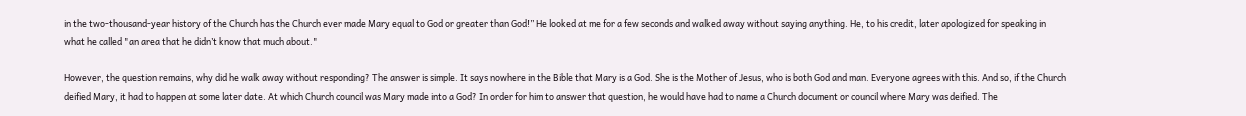in the two-thousand-year history of the Church has the Church ever made Mary equal to God or greater than God!” He looked at me for a few seconds and walked away without saying anything. He, to his credit, later apologized for speaking in what he called "an area that he didn’t know that much about."

However, the question remains, why did he walk away without responding? The answer is simple. It says nowhere in the Bible that Mary is a God. She is the Mother of Jesus, who is both God and man. Everyone agrees with this. And so, if the Church deified Mary, it had to happen at some later date. At which Church council was Mary made into a God? In order for him to answer that question, he would have had to name a Church document or council where Mary was deified. The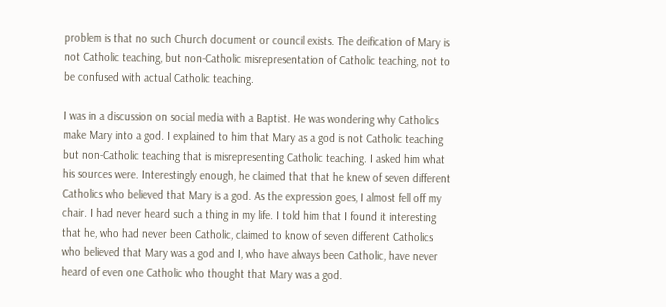problem is that no such Church document or council exists. The deification of Mary is not Catholic teaching, but non-Catholic misrepresentation of Catholic teaching, not to be confused with actual Catholic teaching.

I was in a discussion on social media with a Baptist. He was wondering why Catholics make Mary into a god. I explained to him that Mary as a god is not Catholic teaching but non-Catholic teaching that is misrepresenting Catholic teaching. I asked him what his sources were. Interestingly enough, he claimed that that he knew of seven different Catholics who believed that Mary is a god. As the expression goes, I almost fell off my chair. I had never heard such a thing in my life. I told him that I found it interesting that he, who had never been Catholic, claimed to know of seven different Catholics who believed that Mary was a god and I, who have always been Catholic, have never heard of even one Catholic who thought that Mary was a god.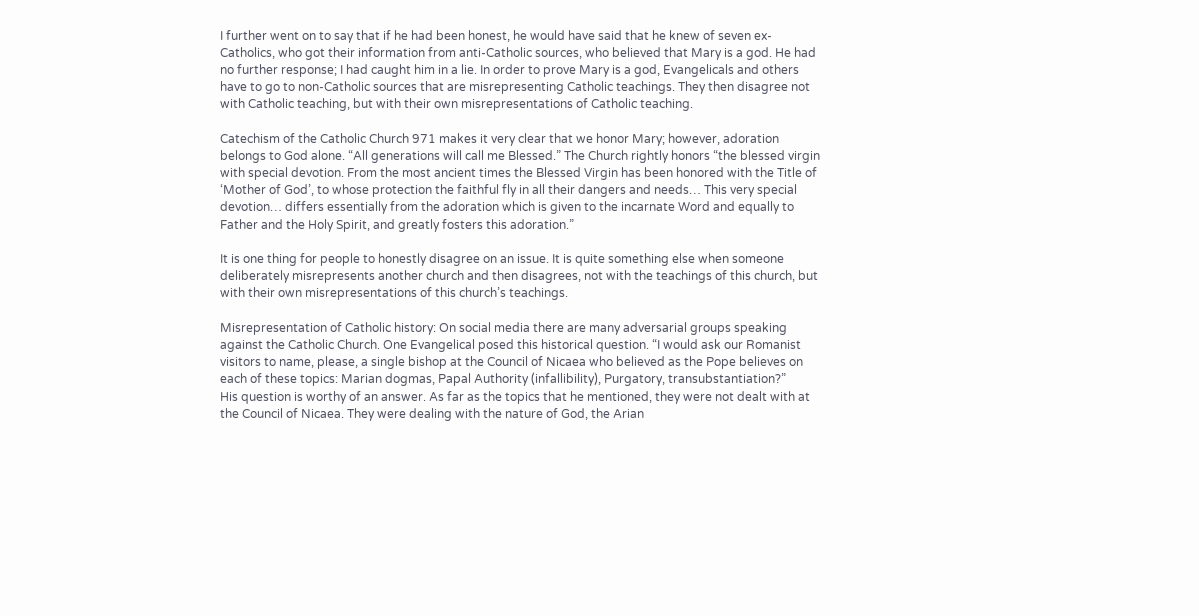I further went on to say that if he had been honest, he would have said that he knew of seven ex-Catholics, who got their information from anti-Catholic sources, who believed that Mary is a god. He had no further response; I had caught him in a lie. In order to prove Mary is a god, Evangelicals and others have to go to non-Catholic sources that are misrepresenting Catholic teachings. They then disagree not with Catholic teaching, but with their own misrepresentations of Catholic teaching.

Catechism of the Catholic Church 971 makes it very clear that we honor Mary; however, adoration belongs to God alone. “All generations will call me Blessed.” The Church rightly honors “the blessed virgin with special devotion. From the most ancient times the Blessed Virgin has been honored with the Title of ‘Mother of God’, to whose protection the faithful fly in all their dangers and needs… This very special devotion… differs essentially from the adoration which is given to the incarnate Word and equally to Father and the Holy Spirit, and greatly fosters this adoration.”

It is one thing for people to honestly disagree on an issue. It is quite something else when someone deliberately misrepresents another church and then disagrees, not with the teachings of this church, but with their own misrepresentations of this church’s teachings.

Misrepresentation of Catholic history: On social media there are many adversarial groups speaking against the Catholic Church. One Evangelical posed this historical question. “I would ask our Romanist visitors to name, please, a single bishop at the Council of Nicaea who believed as the Pope believes on each of these topics: Marian dogmas, Papal Authority (infallibility), Purgatory, transubstantiation?”
His question is worthy of an answer. As far as the topics that he mentioned, they were not dealt with at the Council of Nicaea. They were dealing with the nature of God, the Arian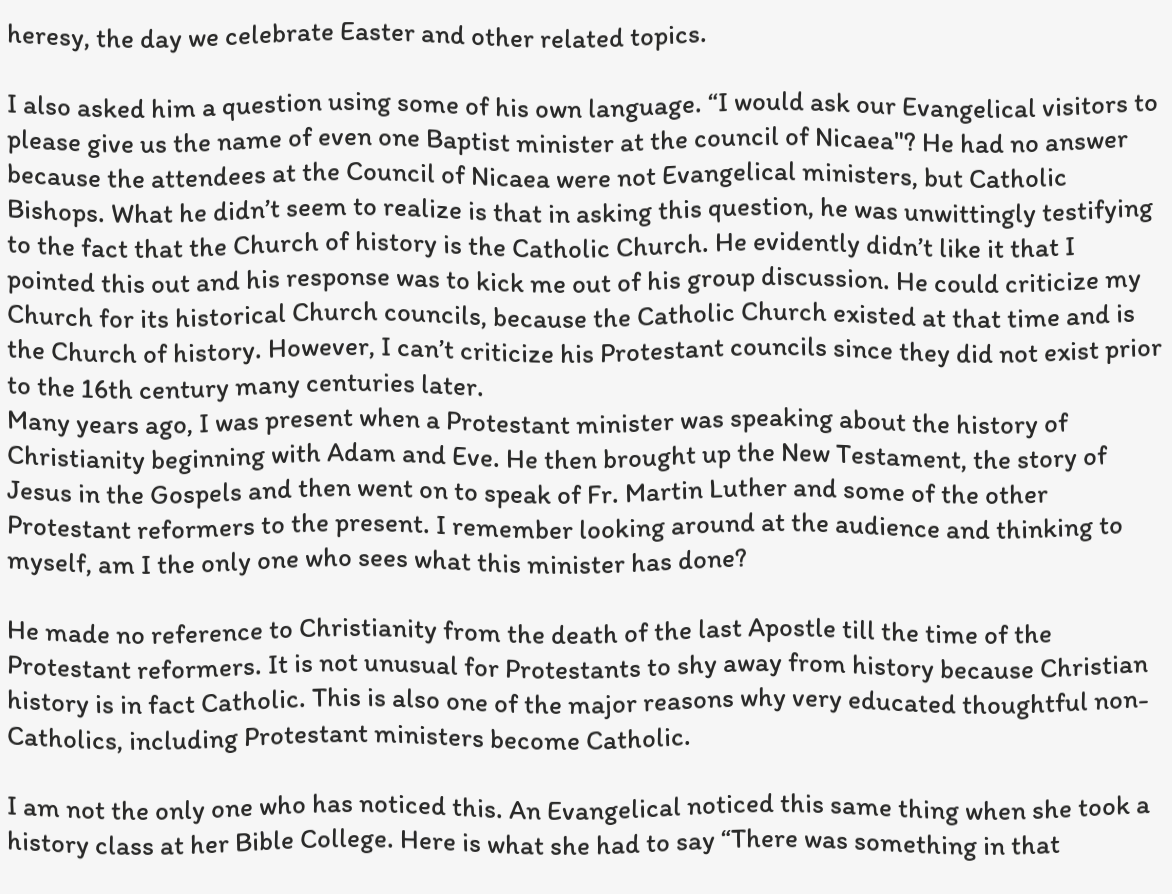heresy, the day we celebrate Easter and other related topics.

I also asked him a question using some of his own language. “I would ask our Evangelical visitors to please give us the name of even one Baptist minister at the council of Nicaea"? He had no answer because the attendees at the Council of Nicaea were not Evangelical ministers, but Catholic Bishops. What he didn’t seem to realize is that in asking this question, he was unwittingly testifying to the fact that the Church of history is the Catholic Church. He evidently didn’t like it that I pointed this out and his response was to kick me out of his group discussion. He could criticize my Church for its historical Church councils, because the Catholic Church existed at that time and is the Church of history. However, I can’t criticize his Protestant councils since they did not exist prior to the 16th century many centuries later.
Many years ago, I was present when a Protestant minister was speaking about the history of Christianity beginning with Adam and Eve. He then brought up the New Testament, the story of Jesus in the Gospels and then went on to speak of Fr. Martin Luther and some of the other Protestant reformers to the present. I remember looking around at the audience and thinking to myself, am I the only one who sees what this minister has done?

He made no reference to Christianity from the death of the last Apostle till the time of the Protestant reformers. It is not unusual for Protestants to shy away from history because Christian history is in fact Catholic. This is also one of the major reasons why very educated thoughtful non-Catholics, including Protestant ministers become Catholic.

I am not the only one who has noticed this. An Evangelical noticed this same thing when she took a history class at her Bible College. Here is what she had to say “There was something in that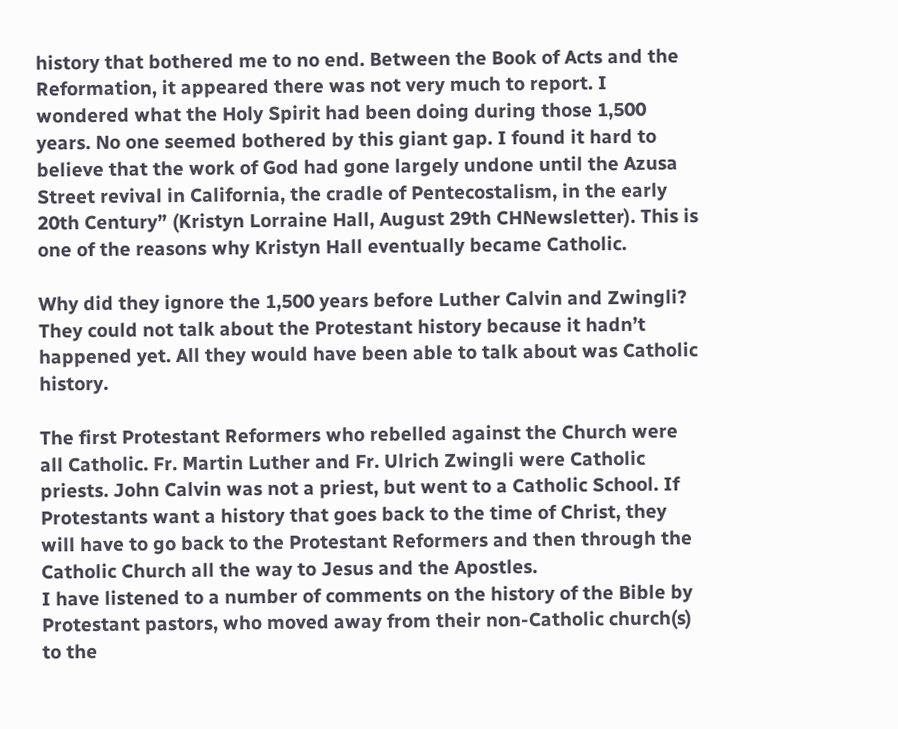history that bothered me to no end. Between the Book of Acts and the Reformation, it appeared there was not very much to report. I wondered what the Holy Spirit had been doing during those 1,500 years. No one seemed bothered by this giant gap. I found it hard to believe that the work of God had gone largely undone until the Azusa Street revival in California, the cradle of Pentecostalism, in the early 20th Century” (Kristyn Lorraine Hall, August 29th CHNewsletter). This is one of the reasons why Kristyn Hall eventually became Catholic.

Why did they ignore the 1,500 years before Luther Calvin and Zwingli? They could not talk about the Protestant history because it hadn’t happened yet. All they would have been able to talk about was Catholic history.

The first Protestant Reformers who rebelled against the Church were all Catholic. Fr. Martin Luther and Fr. Ulrich Zwingli were Catholic priests. John Calvin was not a priest, but went to a Catholic School. If Protestants want a history that goes back to the time of Christ, they will have to go back to the Protestant Reformers and then through the Catholic Church all the way to Jesus and the Apostles.
I have listened to a number of comments on the history of the Bible by Protestant pastors, who moved away from their non-Catholic church(s) to the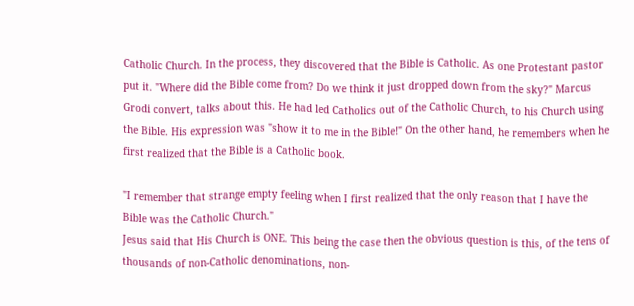Catholic Church. In the process, they discovered that the Bible is Catholic. As one Protestant pastor put it. "Where did the Bible come from? Do we think it just dropped down from the sky?" Marcus Grodi convert, talks about this. He had led Catholics out of the Catholic Church, to his Church using the Bible. His expression was "show it to me in the Bible!" On the other hand, he remembers when he first realized that the Bible is a Catholic book.

"I remember that strange empty feeling when I first realized that the only reason that I have the Bible was the Catholic Church."
Jesus said that His Church is ONE. This being the case then the obvious question is this, of the tens of thousands of non-Catholic denominations, non-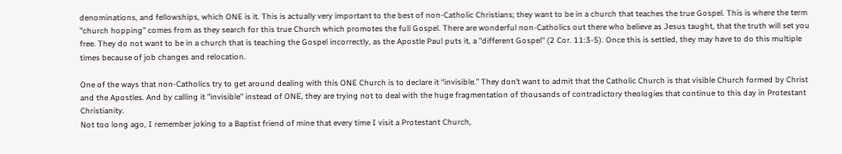denominations, and fellowships, which ONE is it. This is actually very important to the best of non-Catholic Christians; they want to be in a church that teaches the true Gospel. This is where the term "church hopping" comes from as they search for this true Church which promotes the full Gospel. There are wonderful non-Catholics out there who believe as Jesus taught, that the truth will set you free. They do not want to be in a church that is teaching the Gospel incorrectly, as the Apostle Paul puts it, a "different Gospel" (2 Cor. 11:3-5). Once this is settled, they may have to do this multiple times because of job changes and relocation.

One of the ways that non-Catholics try to get around dealing with this ONE Church is to declare it “invisible.” They don’t want to admit that the Catholic Church is that visible Church formed by Christ and the Apostles. And by calling it "invisible" instead of ONE, they are trying not to deal with the huge fragmentation of thousands of contradictory theologies that continue to this day in Protestant Christianity.
Not too long ago, I remember joking to a Baptist friend of mine that every time I visit a Protestant Church,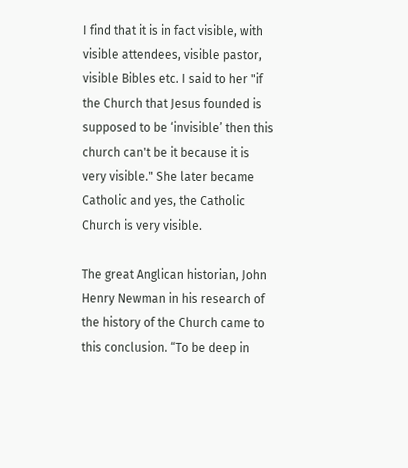I find that it is in fact visible, with visible attendees, visible pastor, visible Bibles etc. I said to her "if the Church that Jesus founded is supposed to be ‘invisible’ then this church can't be it because it is very visible." She later became Catholic and yes, the Catholic Church is very visible.

The great Anglican historian, John Henry Newman in his research of the history of the Church came to this conclusion. “To be deep in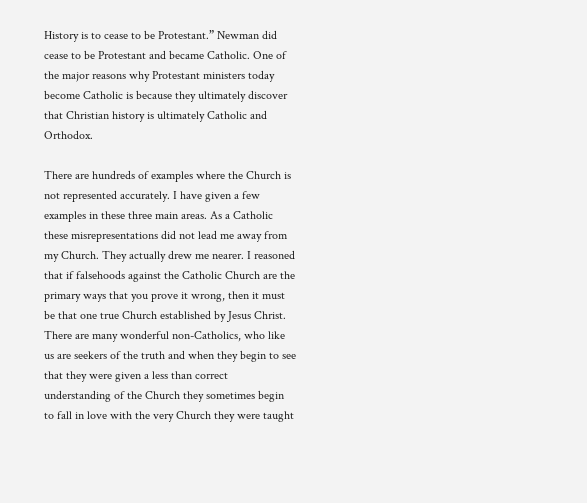History is to cease to be Protestant.” Newman did cease to be Protestant and became Catholic. One of the major reasons why Protestant ministers today become Catholic is because they ultimately discover that Christian history is ultimately Catholic and Orthodox.

There are hundreds of examples where the Church is not represented accurately. I have given a few examples in these three main areas. As a Catholic these misrepresentations did not lead me away from my Church. They actually drew me nearer. I reasoned that if falsehoods against the Catholic Church are the primary ways that you prove it wrong, then it must be that one true Church established by Jesus Christ. There are many wonderful non-Catholics, who like us are seekers of the truth and when they begin to see that they were given a less than correct understanding of the Church they sometimes begin to fall in love with the very Church they were taught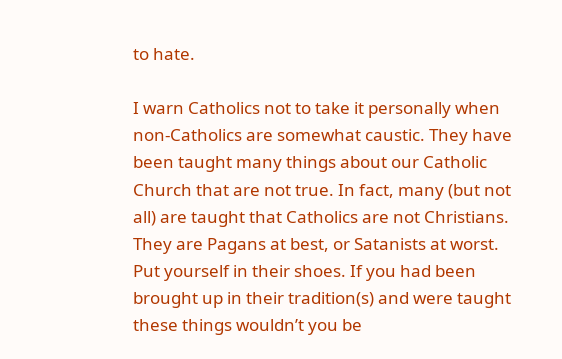to hate.

I warn Catholics not to take it personally when non-Catholics are somewhat caustic. They have been taught many things about our Catholic Church that are not true. In fact, many (but not all) are taught that Catholics are not Christians. They are Pagans at best, or Satanists at worst. Put yourself in their shoes. If you had been brought up in their tradition(s) and were taught these things wouldn’t you be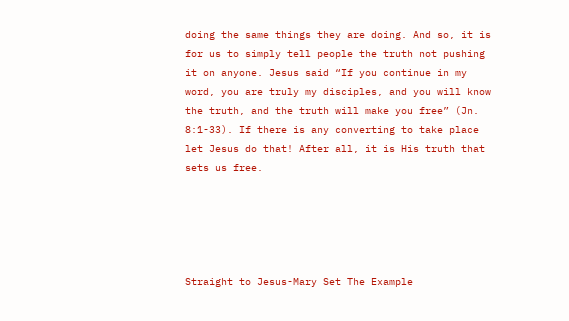doing the same things they are doing. And so, it is for us to simply tell people the truth not pushing it on anyone. Jesus said “If you continue in my word, you are truly my disciples, and you will know the truth, and the truth will make you free” (Jn. 8:1-33). If there is any converting to take place let Jesus do that! After all, it is His truth that sets us free.





Straight to Jesus-Mary Set The Example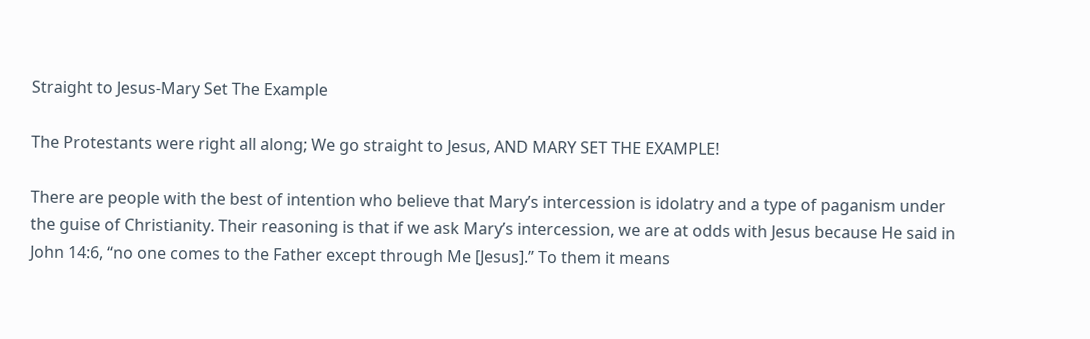Straight to Jesus-Mary Set The Example

The Protestants were right all along; We go straight to Jesus, AND MARY SET THE EXAMPLE!

There are people with the best of intention who believe that Mary’s intercession is idolatry and a type of paganism under the guise of Christianity. Their reasoning is that if we ask Mary’s intercession, we are at odds with Jesus because He said in John 14:6, “no one comes to the Father except through Me [Jesus].” To them it means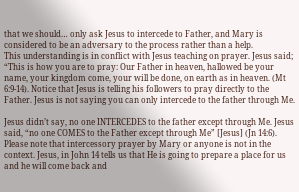that we should… only ask Jesus to intercede to Father, and Mary is considered to be an adversary to the process rather than a help.
This understanding is in conflict with Jesus teaching on prayer. Jesus said; “This is how you are to pray: Our Father in heaven, hallowed be your name, your kingdom come, your will be done, on earth as in heaven. (Mt 6:9-14). Notice that Jesus is telling his followers to pray directly to the Father. Jesus is not saying you can only intercede to the father through Me.

Jesus didn’t say, no one INTERCEDES to the father except through Me. Jesus said, “no one COMES to the Father except through Me” [Jesus] (Jn 14:6). Please note that intercessory prayer by Mary or anyone is not in the context. Jesus, in John 14 tells us that He is going to prepare a place for us and he will come back and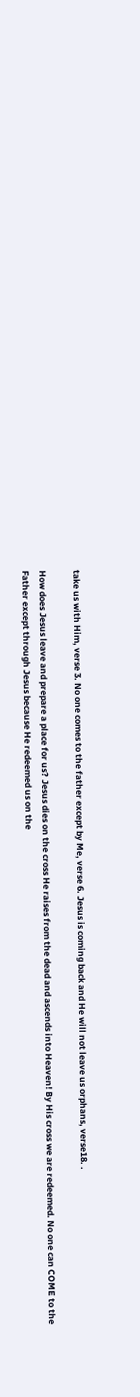take us with Him, verse 3. No one comes to the father except by Me, verse 6. Jesus is coming back and He will not leave us orphans, verse18. .

How does Jesus leave and prepare a place for us? Jesus dies on the cross He raises from the dead and ascends into Heaven! By His cross we are redeemed. No one can COME to the Father except through Jesus because He redeemed us on the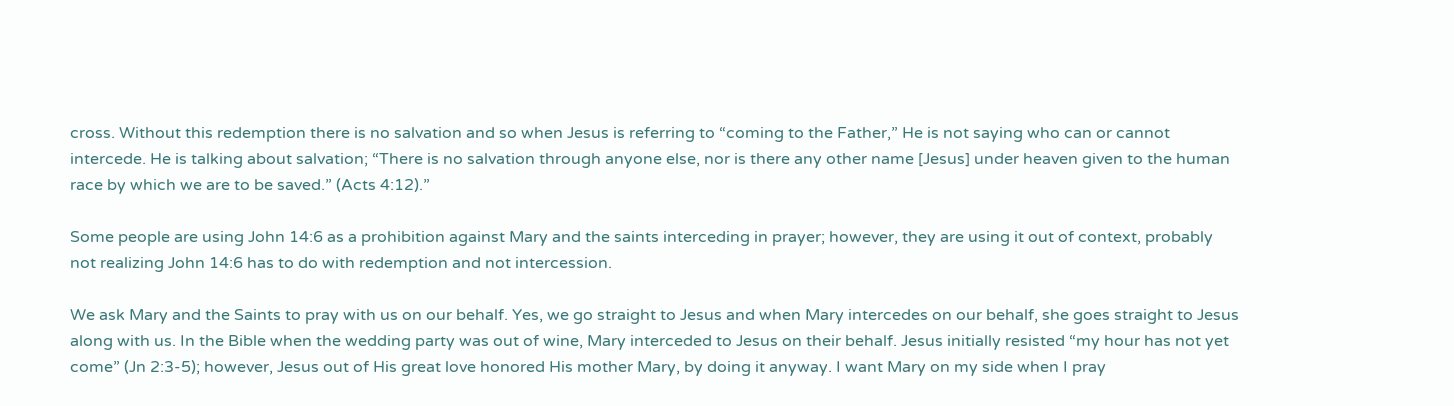cross. Without this redemption there is no salvation and so when Jesus is referring to “coming to the Father,” He is not saying who can or cannot intercede. He is talking about salvation; “There is no salvation through anyone else, nor is there any other name [Jesus] under heaven given to the human race by which we are to be saved.” (Acts 4:12).”

Some people are using John 14:6 as a prohibition against Mary and the saints interceding in prayer; however, they are using it out of context, probably not realizing John 14:6 has to do with redemption and not intercession.

We ask Mary and the Saints to pray with us on our behalf. Yes, we go straight to Jesus and when Mary intercedes on our behalf, she goes straight to Jesus along with us. In the Bible when the wedding party was out of wine, Mary interceded to Jesus on their behalf. Jesus initially resisted “my hour has not yet come” (Jn 2:3-5); however, Jesus out of His great love honored His mother Mary, by doing it anyway. I want Mary on my side when I pray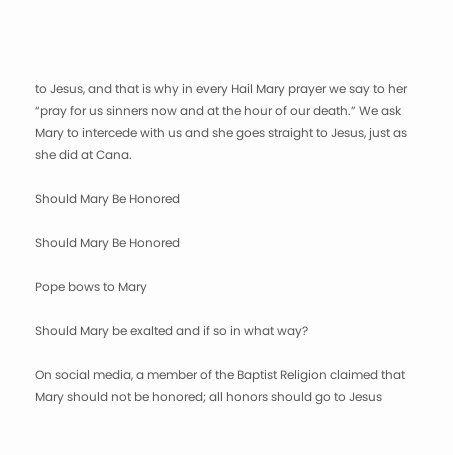to Jesus, and that is why in every Hail Mary prayer we say to her “pray for us sinners now and at the hour of our death.” We ask Mary to intercede with us and she goes straight to Jesus, just as she did at Cana.

Should Mary Be Honored

Should Mary Be Honored

Pope bows to Mary

Should Mary be exalted and if so in what way?

On social media, a member of the Baptist Religion claimed that Mary should not be honored; all honors should go to Jesus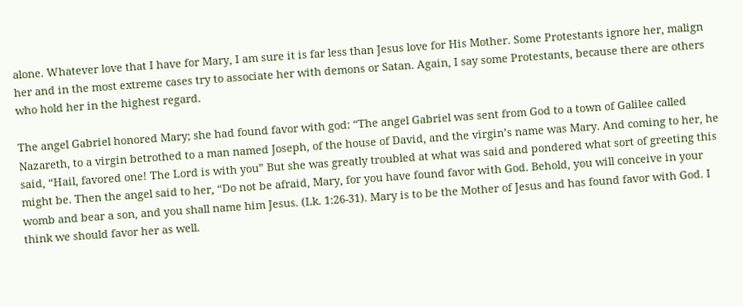alone. Whatever love that I have for Mary, I am sure it is far less than Jesus love for His Mother. Some Protestants ignore her, malign her and in the most extreme cases try to associate her with demons or Satan. Again, I say some Protestants, because there are others who hold her in the highest regard.

The angel Gabriel honored Mary; she had found favor with god: “The angel Gabriel was sent from God to a town of Galilee called Nazareth, to a virgin betrothed to a man named Joseph, of the house of David, and the virgin’s name was Mary. And coming to her, he said, “Hail, favored one! The Lord is with you” But she was greatly troubled at what was said and pondered what sort of greeting this might be. Then the angel said to her, “Do not be afraid, Mary, for you have found favor with God. Behold, you will conceive in your womb and bear a son, and you shall name him Jesus. (Lk. 1:26-31). Mary is to be the Mother of Jesus and has found favor with God. I think we should favor her as well.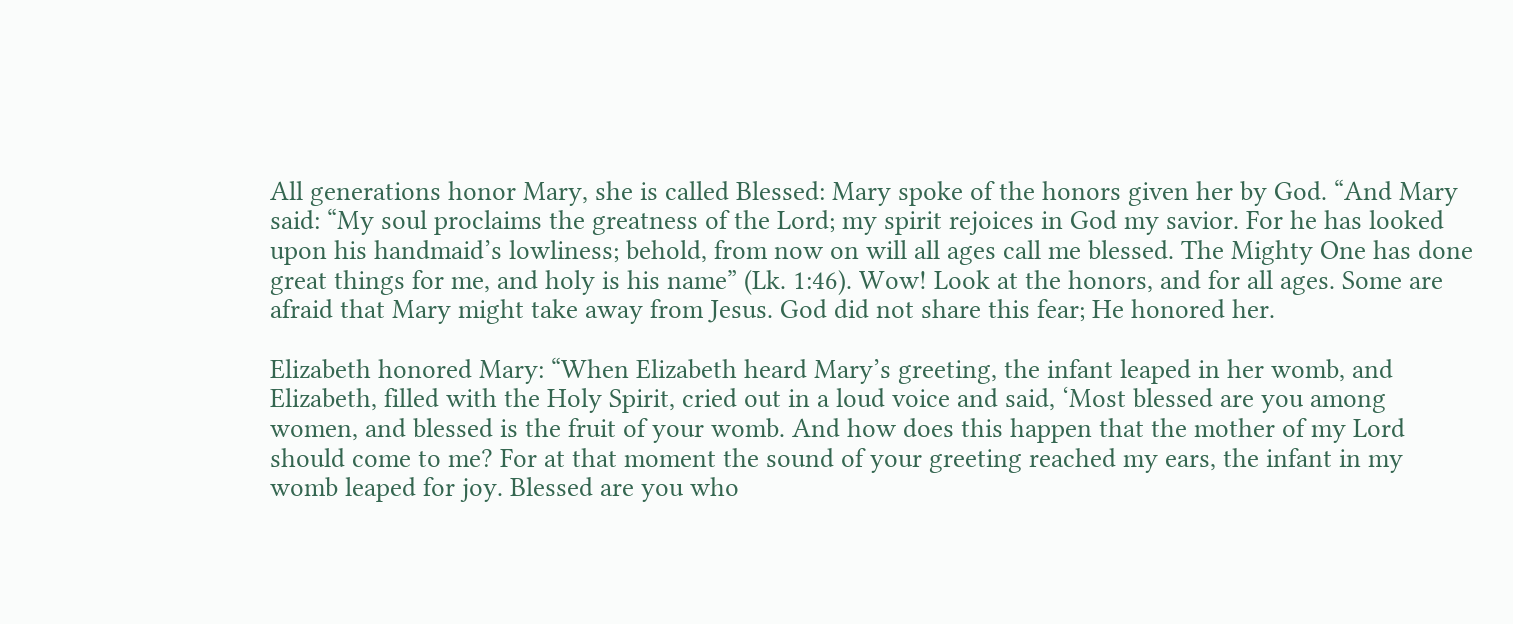All generations honor Mary, she is called Blessed: Mary spoke of the honors given her by God. “And Mary said: “My soul proclaims the greatness of the Lord; my spirit rejoices in God my savior. For he has looked upon his handmaid’s lowliness; behold, from now on will all ages call me blessed. The Mighty One has done great things for me, and holy is his name” (Lk. 1:46). Wow! Look at the honors, and for all ages. Some are afraid that Mary might take away from Jesus. God did not share this fear; He honored her.

Elizabeth honored Mary: “When Elizabeth heard Mary’s greeting, the infant leaped in her womb, and Elizabeth, filled with the Holy Spirit, cried out in a loud voice and said, ‘Most blessed are you among women, and blessed is the fruit of your womb. And how does this happen that the mother of my Lord should come to me? For at that moment the sound of your greeting reached my ears, the infant in my womb leaped for joy. Blessed are you who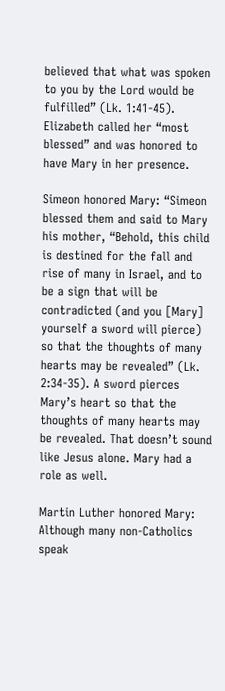believed that what was spoken to you by the Lord would be fulfilled” (Lk. 1:41-45). Elizabeth called her “most blessed” and was honored to have Mary in her presence.

Simeon honored Mary: “Simeon blessed them and said to Mary his mother, “Behold, this child is destined for the fall and rise of many in Israel, and to be a sign that will be contradicted (and you [Mary] yourself a sword will pierce) so that the thoughts of many hearts may be revealed” (Lk. 2:34-35). A sword pierces Mary’s heart so that the thoughts of many hearts may be revealed. That doesn’t sound like Jesus alone. Mary had a role as well.

Martin Luther honored Mary: Although many non-Catholics speak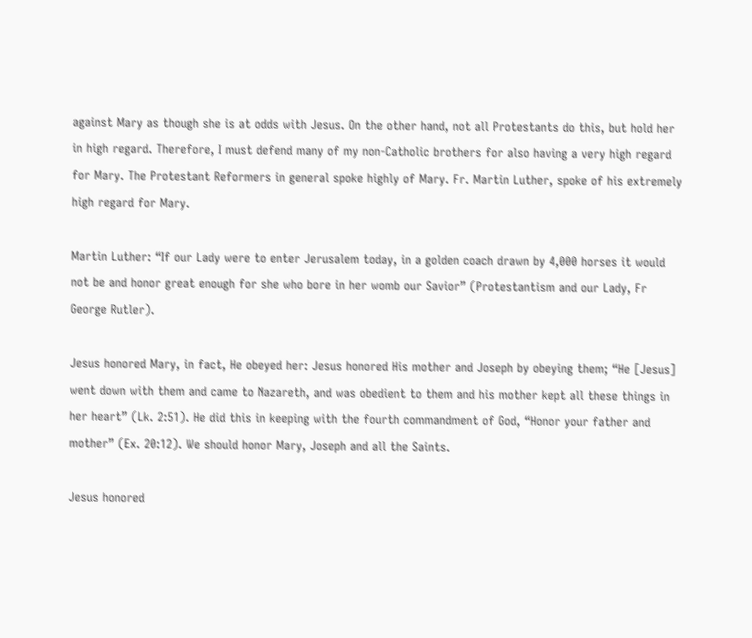against Mary as though she is at odds with Jesus. On the other hand, not all Protestants do this, but hold her in high regard. Therefore, I must defend many of my non-Catholic brothers for also having a very high regard for Mary. The Protestant Reformers in general spoke highly of Mary. Fr. Martin Luther, spoke of his extremely high regard for Mary.

Martin Luther: “If our Lady were to enter Jerusalem today, in a golden coach drawn by 4,000 horses it would not be and honor great enough for she who bore in her womb our Savior” (Protestantism and our Lady, Fr George Rutler).

Jesus honored Mary, in fact, He obeyed her: Jesus honored His mother and Joseph by obeying them; “He [Jesus] went down with them and came to Nazareth, and was obedient to them and his mother kept all these things in her heart” (Lk. 2:51). He did this in keeping with the fourth commandment of God, “Honor your father and mother” (Ex. 20:12). We should honor Mary, Joseph and all the Saints.

Jesus honored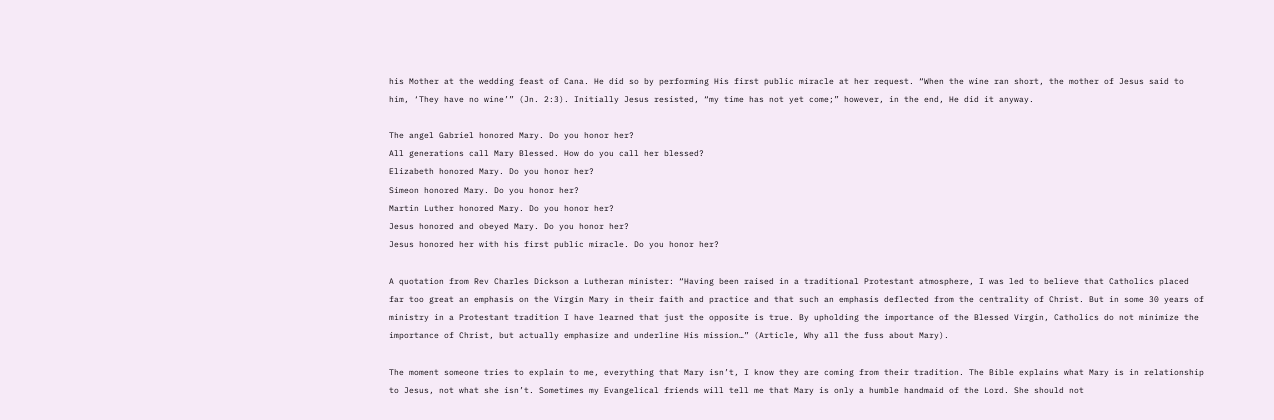his Mother at the wedding feast of Cana. He did so by performing His first public miracle at her request. “When the wine ran short, the mother of Jesus said to him, ‘They have no wine’” (Jn. 2:3). Initially Jesus resisted, “my time has not yet come;” however, in the end, He did it anyway.

The angel Gabriel honored Mary. Do you honor her?
All generations call Mary Blessed. How do you call her blessed?
Elizabeth honored Mary. Do you honor her?
Simeon honored Mary. Do you honor her?
Martin Luther honored Mary. Do you honor her?
Jesus honored and obeyed Mary. Do you honor her?
Jesus honored her with his first public miracle. Do you honor her?

A quotation from Rev Charles Dickson a Lutheran minister: “Having been raised in a traditional Protestant atmosphere, I was led to believe that Catholics placed far too great an emphasis on the Virgin Mary in their faith and practice and that such an emphasis deflected from the centrality of Christ. But in some 30 years of ministry in a Protestant tradition I have learned that just the opposite is true. By upholding the importance of the Blessed Virgin, Catholics do not minimize the importance of Christ, but actually emphasize and underline His mission…” (Article, Why all the fuss about Mary).

The moment someone tries to explain to me, everything that Mary isn’t, I know they are coming from their tradition. The Bible explains what Mary is in relationship to Jesus, not what she isn’t. Sometimes my Evangelical friends will tell me that Mary is only a humble handmaid of the Lord. She should not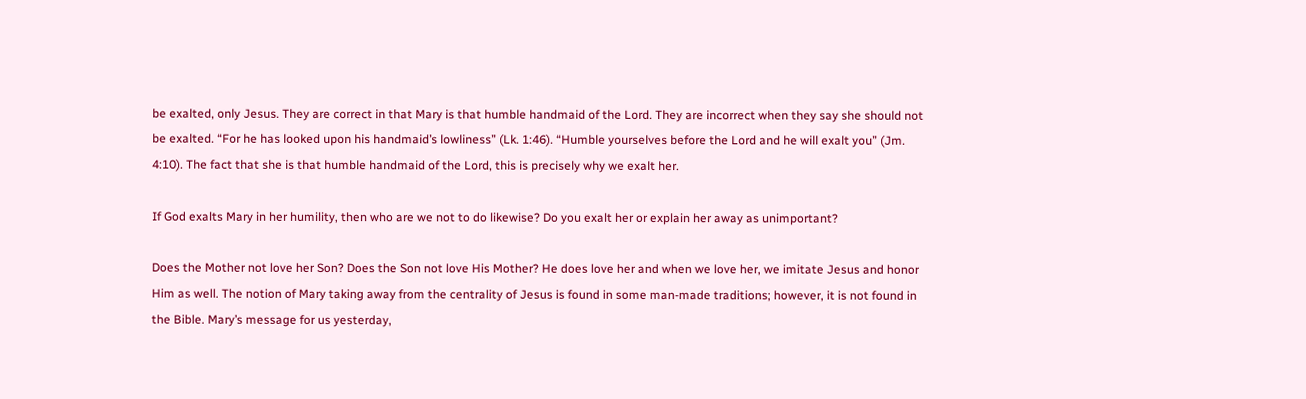be exalted, only Jesus. They are correct in that Mary is that humble handmaid of the Lord. They are incorrect when they say she should not be exalted. “For he has looked upon his handmaid’s lowliness” (Lk. 1:46). “Humble yourselves before the Lord and he will exalt you” (Jm. 4:10). The fact that she is that humble handmaid of the Lord, this is precisely why we exalt her.

If God exalts Mary in her humility, then who are we not to do likewise? Do you exalt her or explain her away as unimportant?

Does the Mother not love her Son? Does the Son not love His Mother? He does love her and when we love her, we imitate Jesus and honor Him as well. The notion of Mary taking away from the centrality of Jesus is found in some man-made traditions; however, it is not found in the Bible. Mary’s message for us yesterday,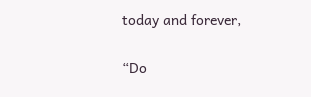today and forever,

“Do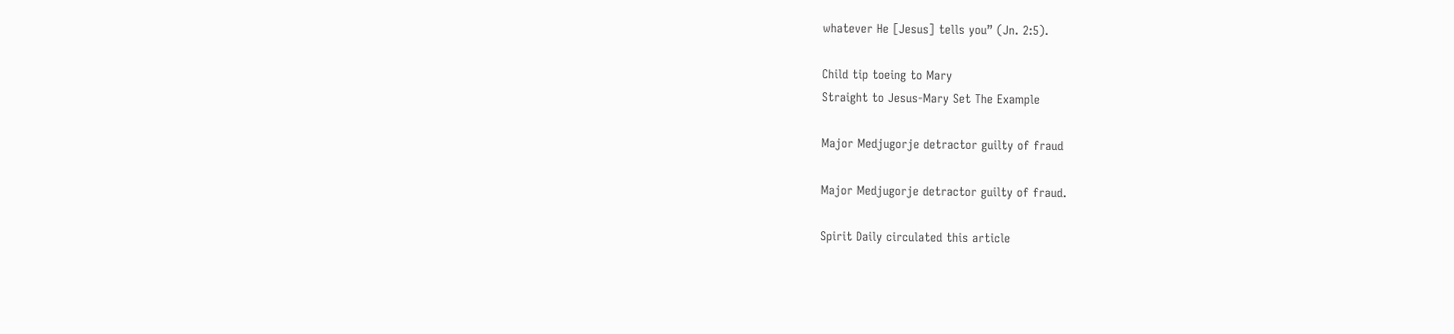whatever He [Jesus] tells you” (Jn. 2:5).

Child tip toeing to Mary
Straight to Jesus-Mary Set The Example

Major Medjugorje detractor guilty of fraud

Major Medjugorje detractor guilty of fraud.

Spirit Daily circulated this article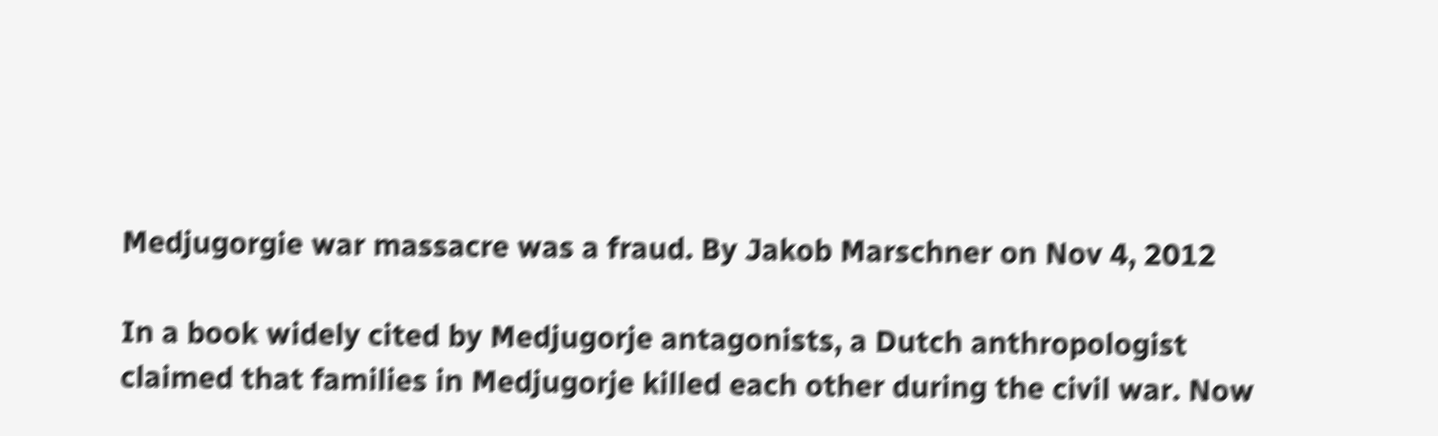Medjugorgie war massacre was a fraud. By Jakob Marschner on Nov 4, 2012

In a book widely cited by Medjugorje antagonists, a Dutch anthropologist claimed that families in Medjugorje killed each other during the civil war. Now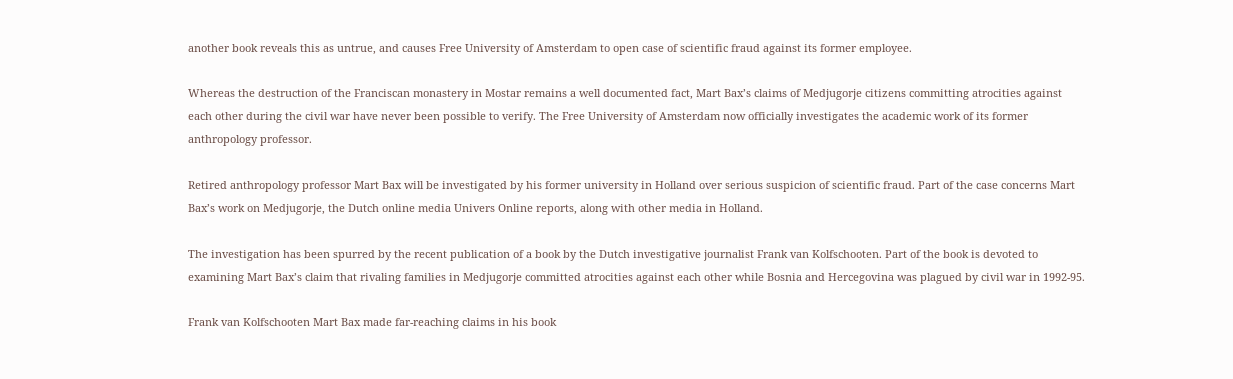another book reveals this as untrue, and causes Free University of Amsterdam to open case of scientific fraud against its former employee.

Whereas the destruction of the Franciscan monastery in Mostar remains a well documented fact, Mart Bax’s claims of Medjugorje citizens committing atrocities against each other during the civil war have never been possible to verify. The Free University of Amsterdam now officially investigates the academic work of its former anthropology professor.

Retired anthropology professor Mart Bax will be investigated by his former university in Holland over serious suspicion of scientific fraud. Part of the case concerns Mart Bax’s work on Medjugorje, the Dutch online media Univers Online reports, along with other media in Holland.

The investigation has been spurred by the recent publication of a book by the Dutch investigative journalist Frank van Kolfschooten. Part of the book is devoted to examining Mart Bax’s claim that rivaling families in Medjugorje committed atrocities against each other while Bosnia and Hercegovina was plagued by civil war in 1992-95.

Frank van Kolfschooten Mart Bax made far-reaching claims in his book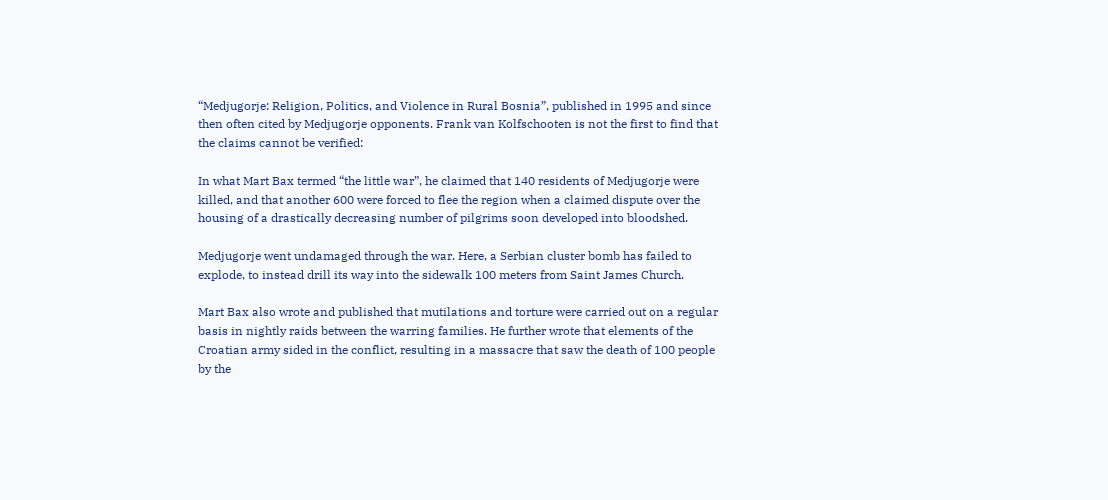“Medjugorje: Religion, Politics, and Violence in Rural Bosnia”, published in 1995 and since then often cited by Medjugorje opponents. Frank van Kolfschooten is not the first to find that the claims cannot be verified:

In what Mart Bax termed “the little war”, he claimed that 140 residents of Medjugorje were killed, and that another 600 were forced to flee the region when a claimed dispute over the housing of a drastically decreasing number of pilgrims soon developed into bloodshed.

Medjugorje went undamaged through the war. Here, a Serbian cluster bomb has failed to explode, to instead drill its way into the sidewalk 100 meters from Saint James Church.

Mart Bax also wrote and published that mutilations and torture were carried out on a regular basis in nightly raids between the warring families. He further wrote that elements of the Croatian army sided in the conflict, resulting in a massacre that saw the death of 100 people by the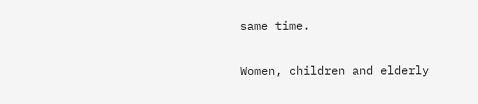same time.

Women, children and elderly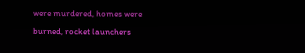were murdered, homes were burned, rocket launchers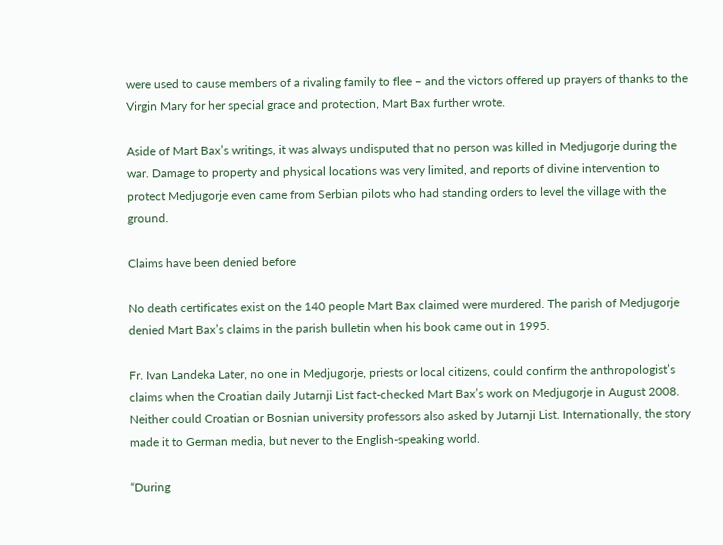were used to cause members of a rivaling family to flee – and the victors offered up prayers of thanks to the Virgin Mary for her special grace and protection, Mart Bax further wrote.

Aside of Mart Bax’s writings, it was always undisputed that no person was killed in Medjugorje during the war. Damage to property and physical locations was very limited, and reports of divine intervention to protect Medjugorje even came from Serbian pilots who had standing orders to level the village with the ground.

Claims have been denied before

No death certificates exist on the 140 people Mart Bax claimed were murdered. The parish of Medjugorje denied Mart Bax’s claims in the parish bulletin when his book came out in 1995.

Fr. Ivan Landeka Later, no one in Medjugorje, priests or local citizens, could confirm the anthropologist’s claims when the Croatian daily Jutarnji List fact-checked Mart Bax’s work on Medjugorje in August 2008. Neither could Croatian or Bosnian university professors also asked by Jutarnji List. Internationally, the story made it to German media, but never to the English-speaking world.

“During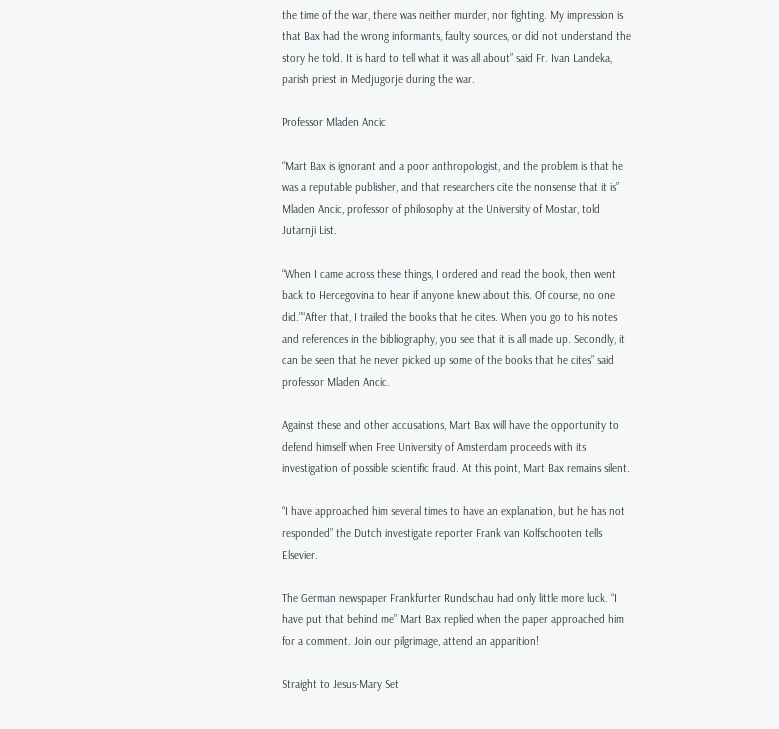the time of the war, there was neither murder, nor fighting. My impression is that Bax had the wrong informants, faulty sources, or did not understand the story he told. It is hard to tell what it was all about” said Fr. Ivan Landeka, parish priest in Medjugorje during the war.

Professor Mladen Ancic

“Mart Bax is ignorant and a poor anthropologist, and the problem is that he was a reputable publisher, and that researchers cite the nonsense that it is” Mladen Ancic, professor of philosophy at the University of Mostar, told Jutarnji List.

“When I came across these things, I ordered and read the book, then went back to Hercegovina to hear if anyone knew about this. Of course, no one did.”“After that, I trailed the books that he cites. When you go to his notes and references in the bibliography, you see that it is all made up. Secondly, it can be seen that he never picked up some of the books that he cites” said professor Mladen Ancic.

Against these and other accusations, Mart Bax will have the opportunity to defend himself when Free University of Amsterdam proceeds with its investigation of possible scientific fraud. At this point, Mart Bax remains silent.

“I have approached him several times to have an explanation, but he has not responded” the Dutch investigate reporter Frank van Kolfschooten tells Elsevier.

The German newspaper Frankfurter Rundschau had only little more luck. “I have put that behind me” Mart Bax replied when the paper approached him for a comment. Join our pilgrimage, attend an apparition!

Straight to Jesus-Mary Set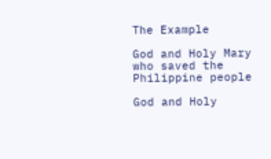The Example

God and Holy Mary who saved the Philippine people

God and Holy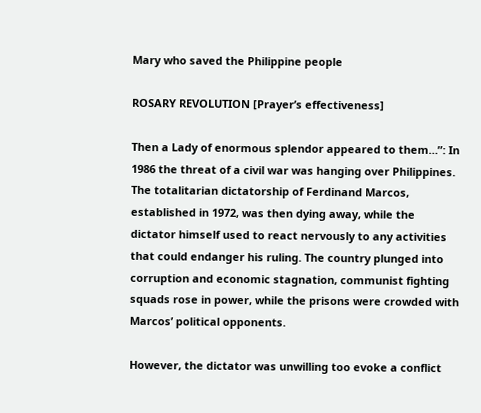Mary who saved the Philippine people

ROSARY REVOLUTION [Prayer’s effectiveness]

Then a Lady of enormous splendor appeared to them…”: In 1986 the threat of a civil war was hanging over Philippines. The totalitarian dictatorship of Ferdinand Marcos, established in 1972, was then dying away, while the dictator himself used to react nervously to any activities that could endanger his ruling. The country plunged into corruption and economic stagnation, communist fighting squads rose in power, while the prisons were crowded with Marcos’ political opponents.

However, the dictator was unwilling too evoke a conflict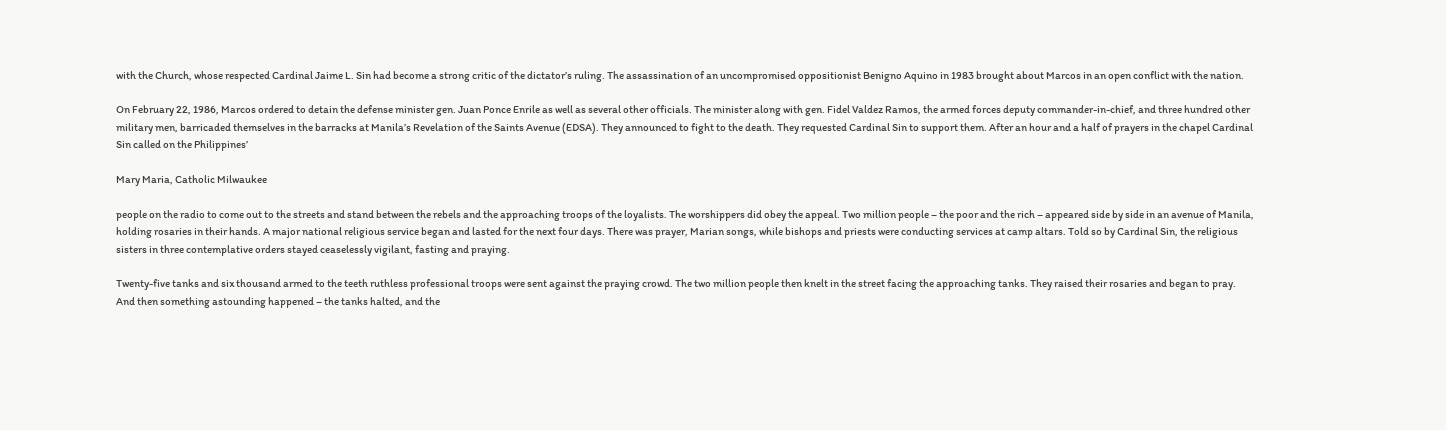with the Church, whose respected Cardinal Jaime L. Sin had become a strong critic of the dictator’s ruling. The assassination of an uncompromised oppositionist Benigno Aquino in 1983 brought about Marcos in an open conflict with the nation.

On February 22, 1986, Marcos ordered to detain the defense minister gen. Juan Ponce Enrile as well as several other officials. The minister along with gen. Fidel Valdez Ramos, the armed forces deputy commander-in-chief, and three hundred other military men, barricaded themselves in the barracks at Manila’s Revelation of the Saints Avenue (EDSA). They announced to fight to the death. They requested Cardinal Sin to support them. After an hour and a half of prayers in the chapel Cardinal Sin called on the Philippines’

Mary Maria, Catholic Milwaukee

people on the radio to come out to the streets and stand between the rebels and the approaching troops of the loyalists. The worshippers did obey the appeal. Two million people – the poor and the rich – appeared side by side in an avenue of Manila, holding rosaries in their hands. A major national religious service began and lasted for the next four days. There was prayer, Marian songs, while bishops and priests were conducting services at camp altars. Told so by Cardinal Sin, the religious sisters in three contemplative orders stayed ceaselessly vigilant, fasting and praying.

Twenty-five tanks and six thousand armed to the teeth ruthless professional troops were sent against the praying crowd. The two million people then knelt in the street facing the approaching tanks. They raised their rosaries and began to pray. And then something astounding happened – the tanks halted, and the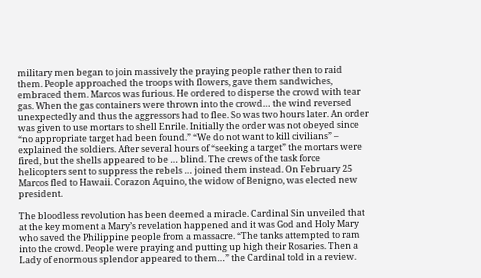military men began to join massively the praying people rather then to raid them. People approached the troops with flowers, gave them sandwiches, embraced them. Marcos was furious. He ordered to disperse the crowd with tear gas. When the gas containers were thrown into the crowd… the wind reversed unexpectedly and thus the aggressors had to flee. So was two hours later. An order was given to use mortars to shell Enrile. Initially the order was not obeyed since “no appropriate target had been found.” “We do not want to kill civilians” – explained the soldiers. After several hours of “seeking a target” the mortars were fired, but the shells appeared to be … blind. The crews of the task force helicopters sent to suppress the rebels … joined them instead. On February 25 Marcos fled to Hawaii. Corazon Aquino, the widow of Benigno, was elected new president.

The bloodless revolution has been deemed a miracle. Cardinal Sin unveiled that at the key moment a Mary’s revelation happened and it was God and Holy Mary who saved the Philippine people from a massacre. “The tanks attempted to ram into the crowd. People were praying and putting up high their Rosaries. Then a Lady of enormous splendor appeared to them…” the Cardinal told in a review.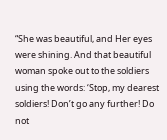“She was beautiful, and Her eyes were shining. And that beautiful woman spoke out to the soldiers using the words: ‘Stop, my dearest soldiers! Don’t go any further! Do not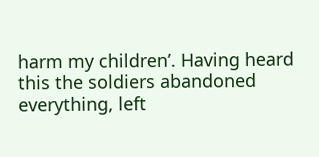harm my children’. Having heard this the soldiers abandoned everything, left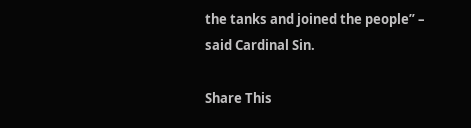the tanks and joined the people” – said Cardinal Sin.

Share This